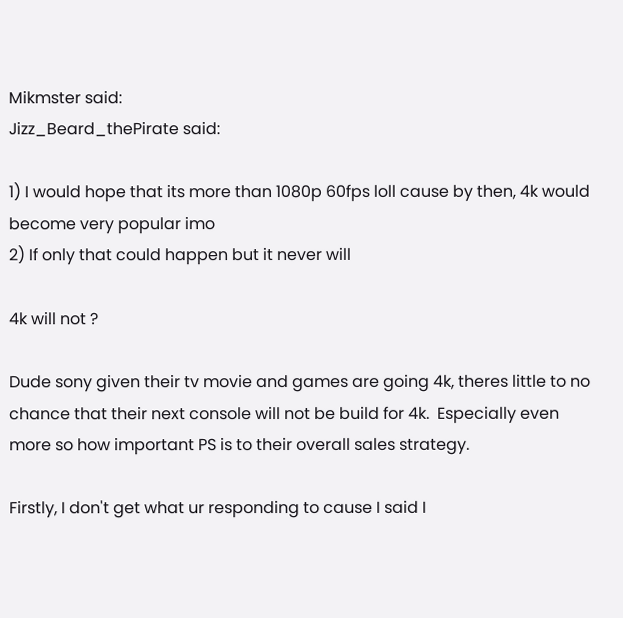Mikmster said:
Jizz_Beard_thePirate said:

1) I would hope that its more than 1080p 60fps loll cause by then, 4k would become very popular imo
2) If only that could happen but it never will

4k will not ?

Dude sony given their tv movie and games are going 4k, theres little to no chance that their next console will not be build for 4k.  Especially even more so how important PS is to their overall sales strategy.

Firstly, I don't get what ur responding to cause I said I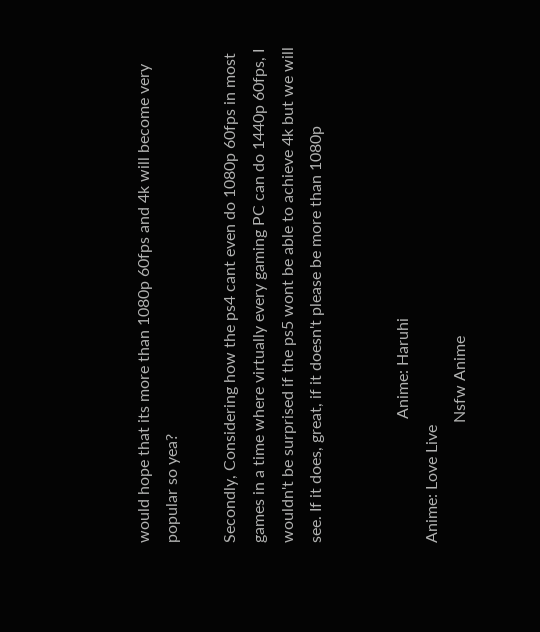would hope that its more than 1080p 60fps and 4k will become very popular so yea?

Secondly, Considering how the ps4 cant even do 1080p 60fps in most games in a time where virtually every gaming PC can do 1440p 60fps, I wouldn't be surprised if the ps5 wont be able to achieve 4k but we will see. If it does, great, if it doesn't please be more than 1080p


                               Anime: Haruhi                                                                                      Anime: Love Live
                              Nsfw Anime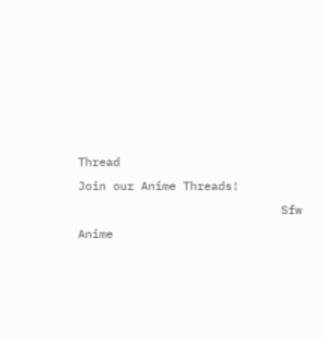Thread                                                                             Join our Anime Threads!
                             Sfw Anime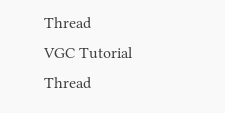Thread                                                                                VGC Tutorial Thread